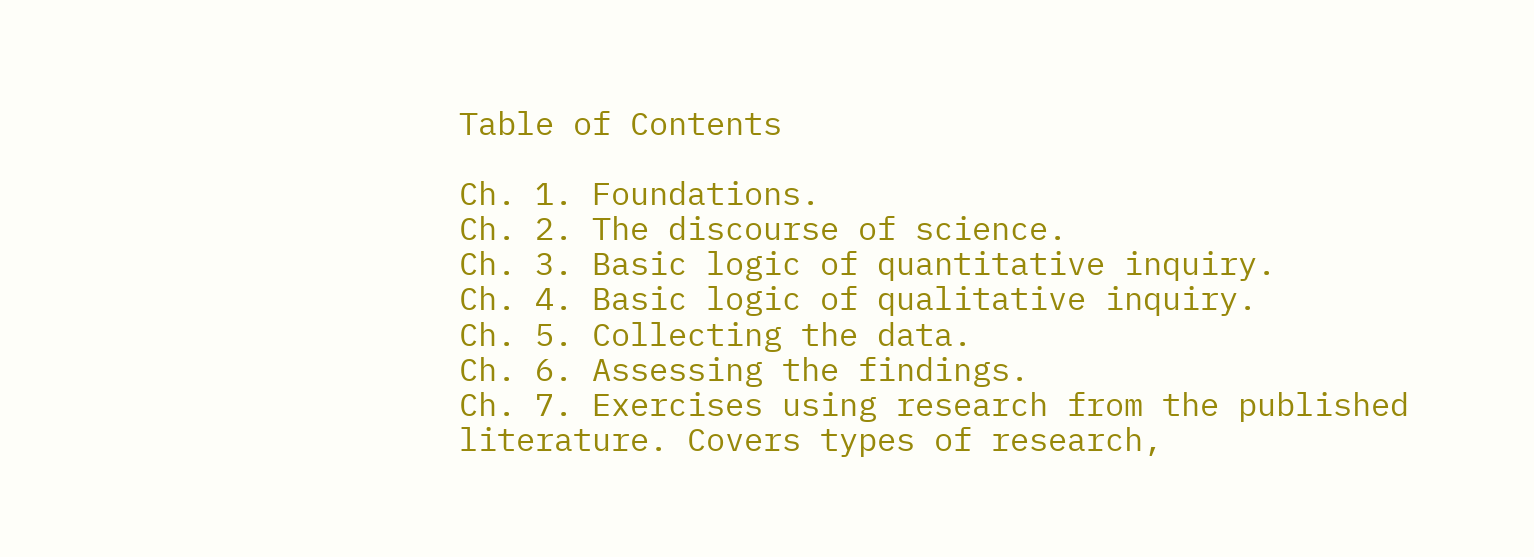Table of Contents

Ch. 1. Foundations.
Ch. 2. The discourse of science.
Ch. 3. Basic logic of quantitative inquiry.
Ch. 4. Basic logic of qualitative inquiry.
Ch. 5. Collecting the data.
Ch. 6. Assessing the findings.
Ch. 7. Exercises using research from the published literature. Covers types of research,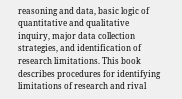reasoning and data, basic logic of quantitative and qualitative inquiry, major data collection strategies, and identification of research limitations. This book describes procedures for identifying limitations of research and rival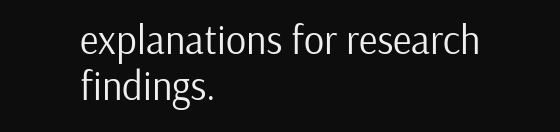explanations for research findings.